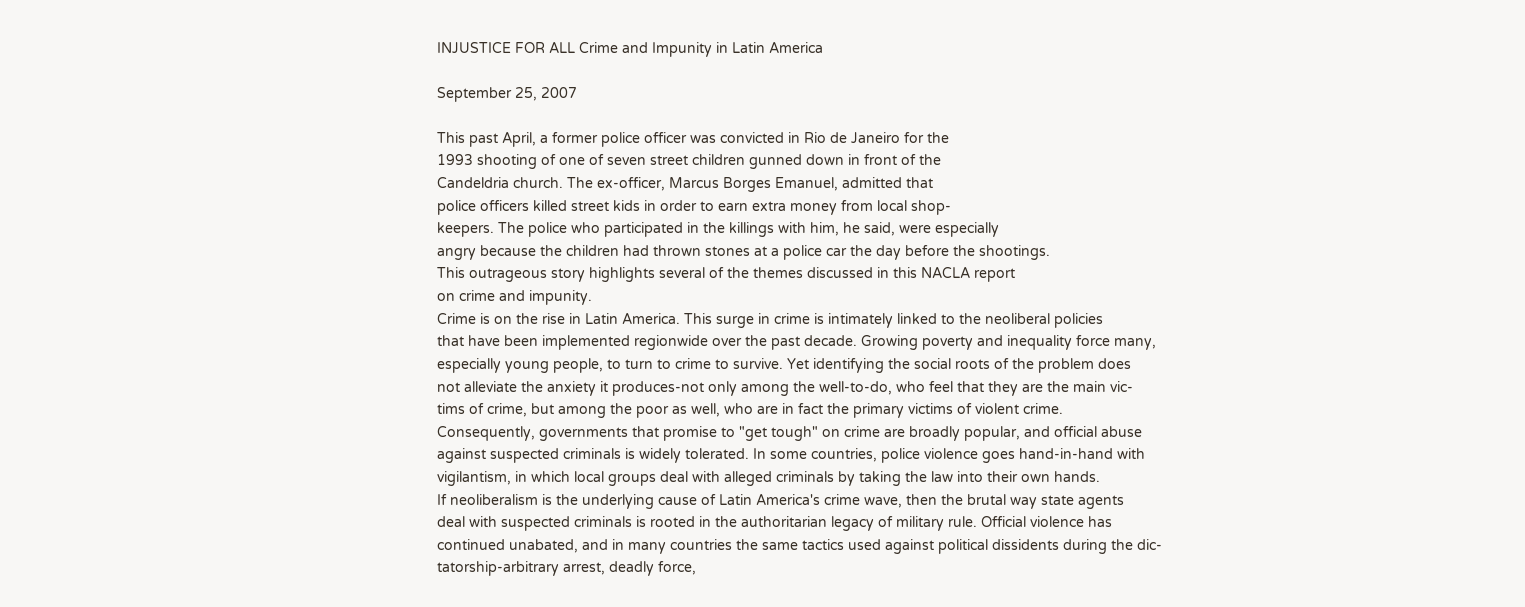INJUSTICE FOR ALL Crime and Impunity in Latin America

September 25, 2007

This past April, a former police officer was convicted in Rio de Janeiro for the
1993 shooting of one of seven street children gunned down in front of the
Candeldria church. The ex-officer, Marcus Borges Emanuel, admitted that
police officers killed street kids in order to earn extra money from local shop-
keepers. The police who participated in the killings with him, he said, were especially
angry because the children had thrown stones at a police car the day before the shootings.
This outrageous story highlights several of the themes discussed in this NACLA report
on crime and impunity.
Crime is on the rise in Latin America. This surge in crime is intimately linked to the neoliberal policies
that have been implemented regionwide over the past decade. Growing poverty and inequality force many,
especially young people, to turn to crime to survive. Yet identifying the social roots of the problem does
not alleviate the anxiety it produces-not only among the well-to-do, who feel that they are the main vic-
tims of crime, but among the poor as well, who are in fact the primary victims of violent crime.
Consequently, governments that promise to "get tough" on crime are broadly popular, and official abuse
against suspected criminals is widely tolerated. In some countries, police violence goes hand-in-hand with
vigilantism, in which local groups deal with alleged criminals by taking the law into their own hands.
If neoliberalism is the underlying cause of Latin America's crime wave, then the brutal way state agents
deal with suspected criminals is rooted in the authoritarian legacy of military rule. Official violence has
continued unabated, and in many countries the same tactics used against political dissidents during the dic-
tatorship-arbitrary arrest, deadly force,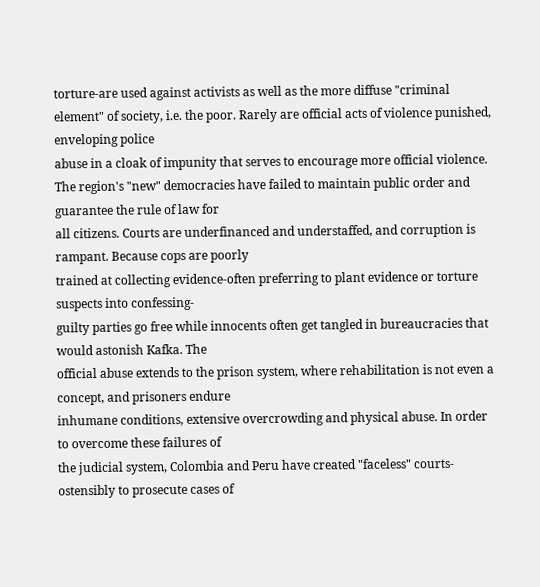torture-are used against activists as well as the more diffuse "criminal element" of society, i.e. the poor. Rarely are official acts of violence punished, enveloping police
abuse in a cloak of impunity that serves to encourage more official violence.
The region's "new" democracies have failed to maintain public order and guarantee the rule of law for
all citizens. Courts are underfinanced and understaffed, and corruption is rampant. Because cops are poorly
trained at collecting evidence-often preferring to plant evidence or torture suspects into confessing-
guilty parties go free while innocents often get tangled in bureaucracies that would astonish Kafka. The
official abuse extends to the prison system, where rehabilitation is not even a concept, and prisoners endure
inhumane conditions, extensive overcrowding and physical abuse. In order to overcome these failures of
the judicial system, Colombia and Peru have created "faceless" courts-ostensibly to prosecute cases of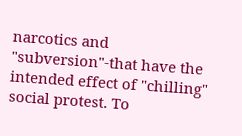narcotics and "subversion"-that have the intended effect of "chilling" social protest. To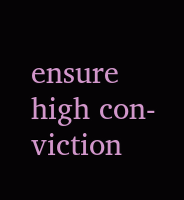ensure high con-
viction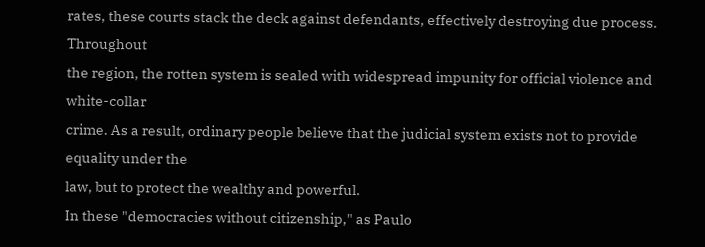rates, these courts stack the deck against defendants, effectively destroying due process. Throughout
the region, the rotten system is sealed with widespread impunity for official violence and white-collar
crime. As a result, ordinary people believe that the judicial system exists not to provide equality under the
law, but to protect the wealthy and powerful.
In these "democracies without citizenship," as Paulo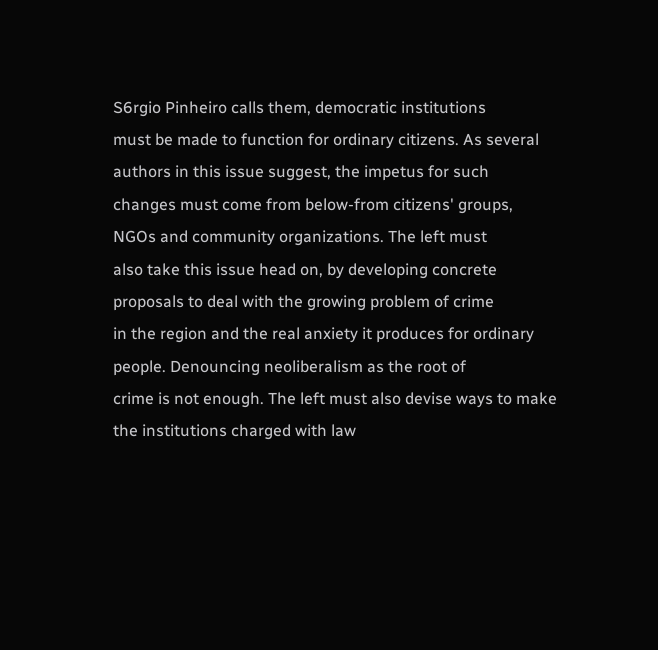S6rgio Pinheiro calls them, democratic institutions
must be made to function for ordinary citizens. As several authors in this issue suggest, the impetus for such
changes must come from below-from citizens' groups, NGOs and community organizations. The left must
also take this issue head on, by developing concrete proposals to deal with the growing problem of crime
in the region and the real anxiety it produces for ordinary people. Denouncing neoliberalism as the root of
crime is not enough. The left must also devise ways to make the institutions charged with law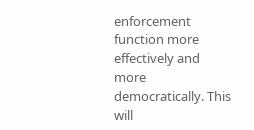enforcement
function more effectively and more democratically. This will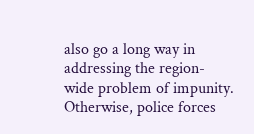also go a long way in addressing the region-
wide problem of impunity. Otherwise, police forces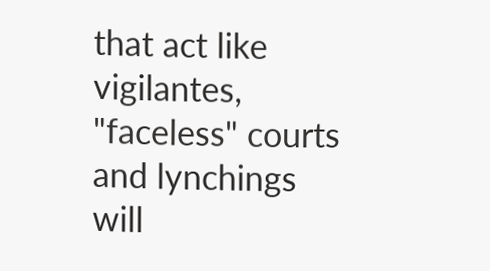that act like vigilantes, "faceless" courts and lynchings
will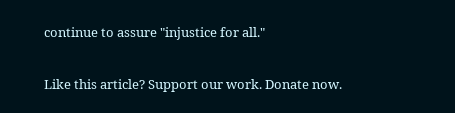continue to assure "injustice for all."


Like this article? Support our work. Donate now.